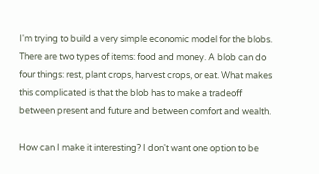I'm trying to build a very simple economic model for the blobs. There are two types of items: food and money. A blob can do four things: rest, plant crops, harvest crops, or eat. What makes this complicated is that the blob has to make a tradeoff between present and future and between comfort and wealth.

How can I make it interesting? I don't want one option to be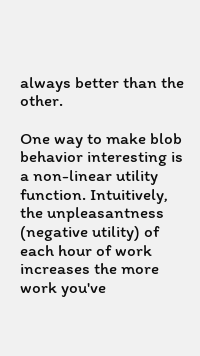always better than the other.

One way to make blob behavior interesting is a non-linear utility function. Intuitively, the unpleasantness (negative utility) of each hour of work increases the more work you've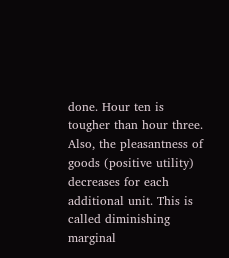done. Hour ten is tougher than hour three. Also, the pleasantness of goods (positive utility) decreases for each additional unit. This is called diminishing marginal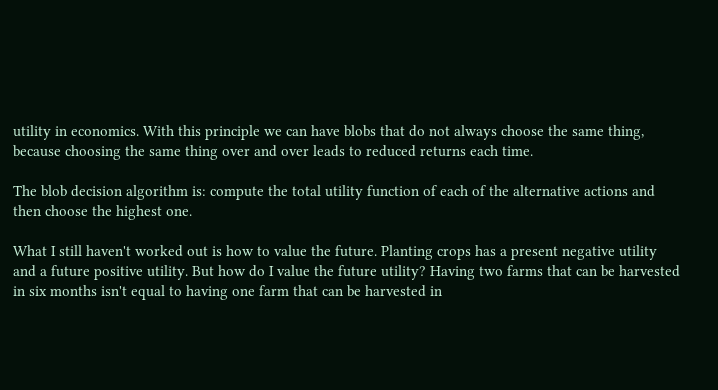utility in economics. With this principle we can have blobs that do not always choose the same thing, because choosing the same thing over and over leads to reduced returns each time.

The blob decision algorithm is: compute the total utility function of each of the alternative actions and then choose the highest one.

What I still haven't worked out is how to value the future. Planting crops has a present negative utility and a future positive utility. But how do I value the future utility? Having two farms that can be harvested in six months isn't equal to having one farm that can be harvested in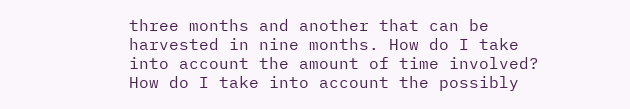three months and another that can be harvested in nine months. How do I take into account the amount of time involved? How do I take into account the possibly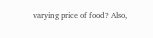varying price of food? Also,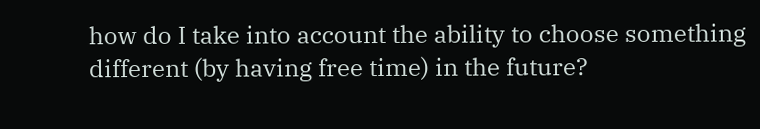how do I take into account the ability to choose something different (by having free time) in the future?